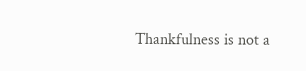Thankfulness is not a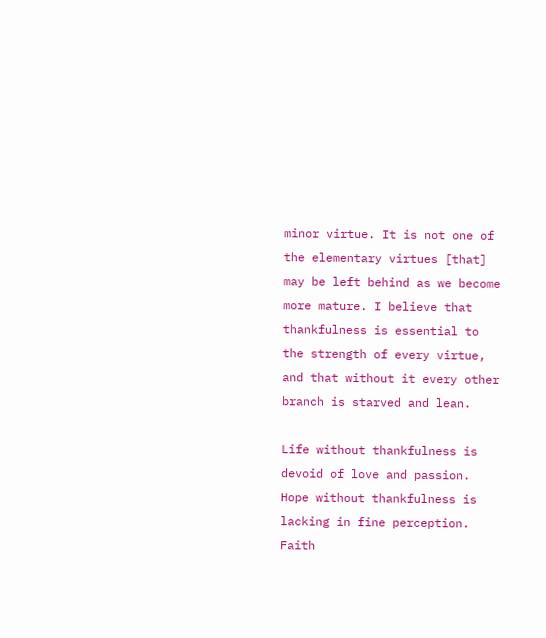minor virtue. It is not one of the elementary virtues [that] may be left behind as we become more mature. I believe that thankfulness is essential to the strength of every virtue, and that without it every other branch is starved and lean.

Life without thankfulness is devoid of love and passion. Hope without thankfulness is lacking in fine perception. Faith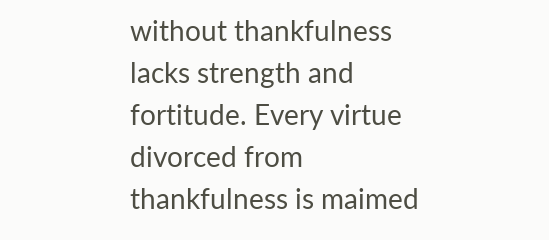without thankfulness lacks strength and fortitude. Every virtue divorced from thankfulness is maimed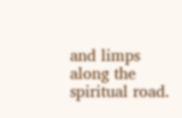and limps along the spiritual road.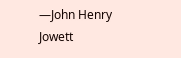—John Henry Jowett